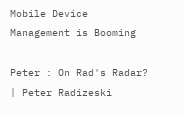Mobile Device Management is Booming

Peter : On Rad's Radar?
| Peter Radizeski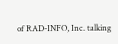of RAD-INFO, Inc. talking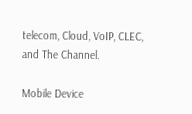telecom, Cloud, VoIP, CLEC, and The Channel.

Mobile Device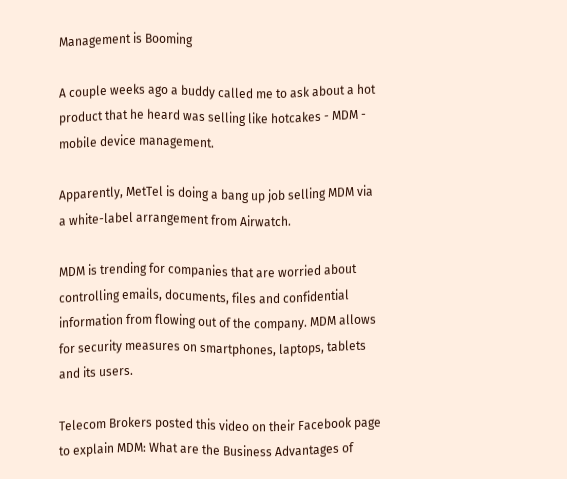Management is Booming

A couple weeks ago a buddy called me to ask about a hot product that he heard was selling like hotcakes - MDM - mobile device management.

Apparently, MetTel is doing a bang up job selling MDM via a white-label arrangement from Airwatch.

MDM is trending for companies that are worried about controlling emails, documents, files and confidential information from flowing out of the company. MDM allows for security measures on smartphones, laptops, tablets and its users.

Telecom Brokers posted this video on their Facebook page to explain MDM: What are the Business Advantages of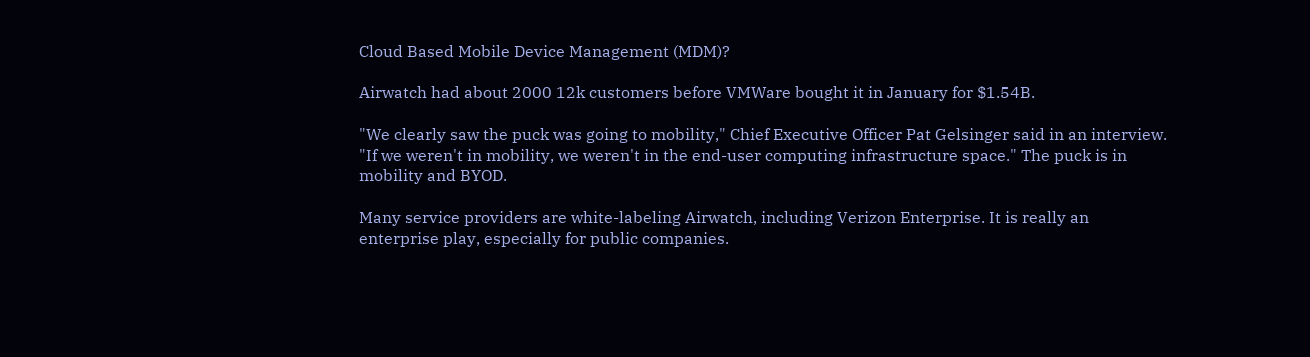Cloud Based Mobile Device Management (MDM)?

Airwatch had about 2000 12k customers before VMWare bought it in January for $1.54B.

"We clearly saw the puck was going to mobility," Chief Executive Officer Pat Gelsinger said in an interview. "If we weren't in mobility, we weren't in the end-user computing infrastructure space." The puck is in mobility and BYOD.

Many service providers are white-labeling Airwatch, including Verizon Enterprise. It is really an enterprise play, especially for public companies.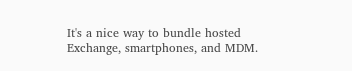It's a nice way to bundle hosted Exchange, smartphones, and MDM.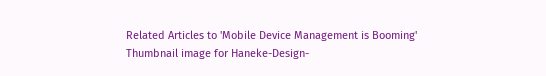Related Articles to 'Mobile Device Management is Booming'
Thumbnail image for Haneke-Design-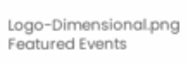Logo-Dimensional.png
Featured Events